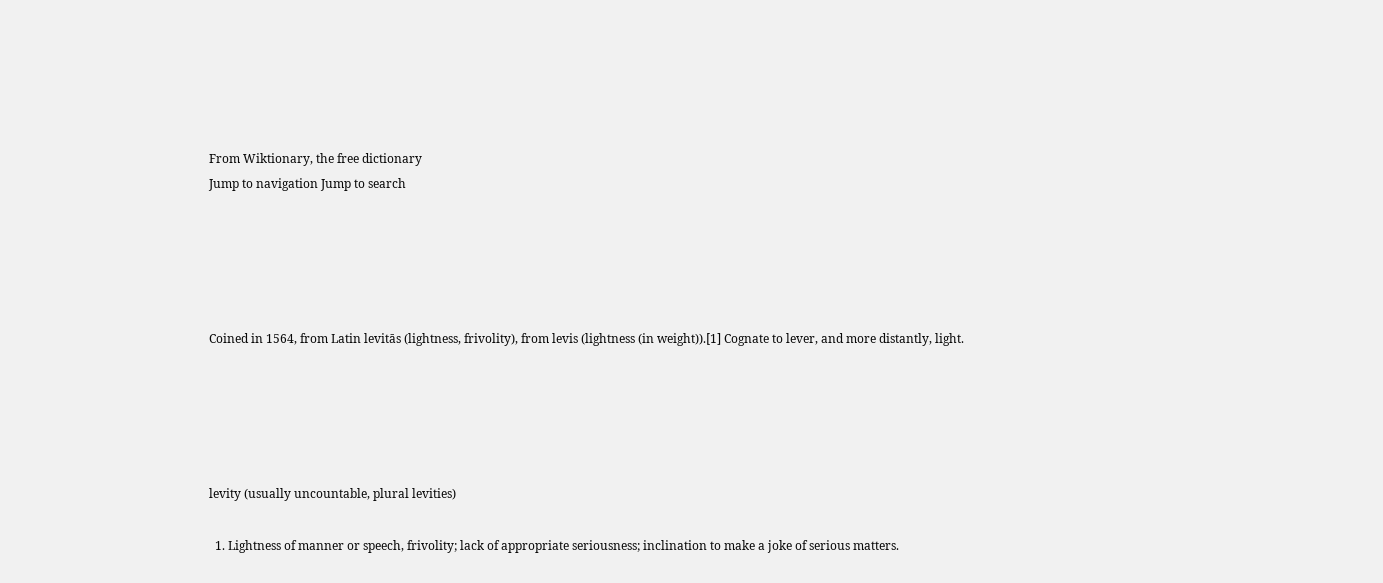From Wiktionary, the free dictionary
Jump to navigation Jump to search





Coined in 1564, from Latin levitās (lightness, frivolity), from levis (lightness (in weight)).[1] Cognate to lever, and more distantly, light.





levity (usually uncountable, plural levities)

  1. Lightness of manner or speech, frivolity; lack of appropriate seriousness; inclination to make a joke of serious matters.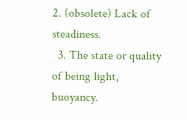2. (obsolete) Lack of steadiness.
  3. The state or quality of being light, buoyancy.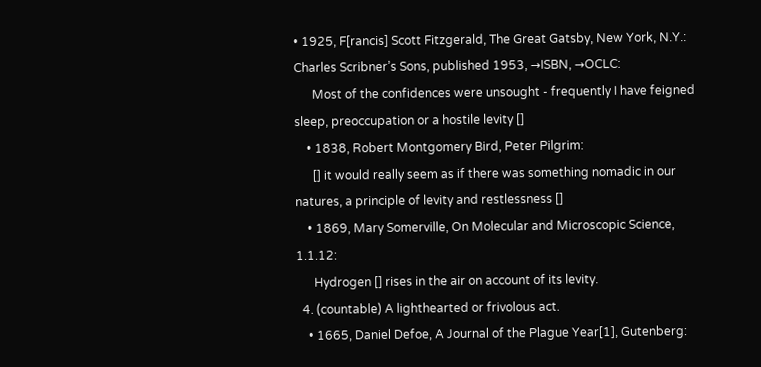• 1925, F[rancis] Scott Fitzgerald, The Great Gatsby, New York, N.Y.: Charles Scribner’s Sons, published 1953, →ISBN, →OCLC:
      Most of the confidences were unsought - frequently I have feigned sleep, preoccupation or a hostile levity []
    • 1838, Robert Montgomery Bird, Peter Pilgrim:
      [] it would really seem as if there was something nomadic in our natures, a principle of levity and restlessness []
    • 1869, Mary Somerville, On Molecular and Microscopic Science, 1.1.12:
      Hydrogen [] rises in the air on account of its levity.
  4. (countable) A lighthearted or frivolous act.
    • 1665, Daniel Defoe, A Journal of the Plague Year[1], Gutenberg: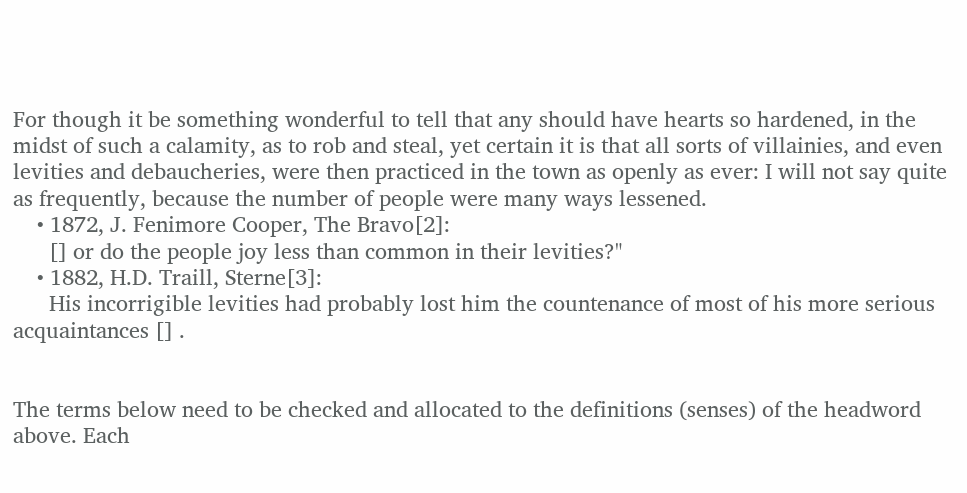For though it be something wonderful to tell that any should have hearts so hardened, in the midst of such a calamity, as to rob and steal, yet certain it is that all sorts of villainies, and even levities and debaucheries, were then practiced in the town as openly as ever: I will not say quite as frequently, because the number of people were many ways lessened.
    • 1872, J. Fenimore Cooper, The Bravo[2]:
      [] or do the people joy less than common in their levities?"
    • 1882, H.D. Traill, Sterne[3]:
      His incorrigible levities had probably lost him the countenance of most of his more serious acquaintances [] .


The terms below need to be checked and allocated to the definitions (senses) of the headword above. Each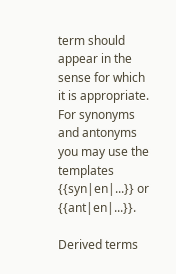term should appear in the sense for which it is appropriate. For synonyms and antonyms you may use the templates {{syn|en|...}} or {{ant|en|...}}.

Derived terms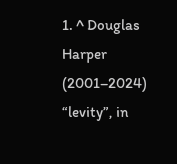1. ^ Douglas Harper (2001–2024) “levity”, in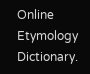Online Etymology Dictionary.